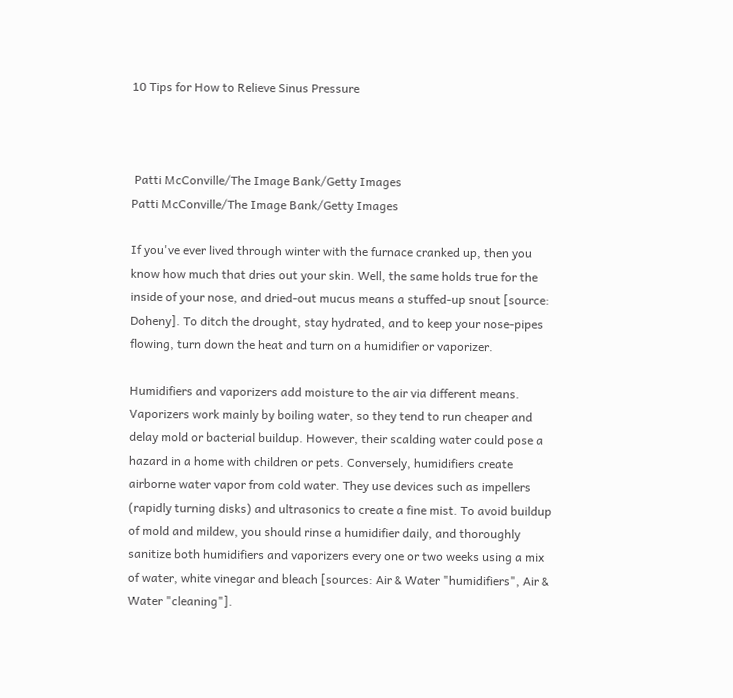10 Tips for How to Relieve Sinus Pressure



 Patti McConville/The Image Bank/Getty Images
Patti McConville/The Image Bank/Getty Images

If you've ever lived through winter with the furnace cranked up, then you know how much that dries out your skin. Well, the same holds true for the inside of your nose, and dried-out mucus means a stuffed-up snout [source: Doheny]. To ditch the drought, stay hydrated, and to keep your nose-pipes flowing, turn down the heat and turn on a humidifier or vaporizer.

Humidifiers and vaporizers add moisture to the air via different means. Vaporizers work mainly by boiling water, so they tend to run cheaper and delay mold or bacterial buildup. However, their scalding water could pose a hazard in a home with children or pets. Conversely, humidifiers create airborne water vapor from cold water. They use devices such as impellers (rapidly turning disks) and ultrasonics to create a fine mist. To avoid buildup of mold and mildew, you should rinse a humidifier daily, and thoroughly sanitize both humidifiers and vaporizers every one or two weeks using a mix of water, white vinegar and bleach [sources: Air & Water "humidifiers", Air & Water "cleaning"].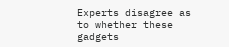Experts disagree as to whether these gadgets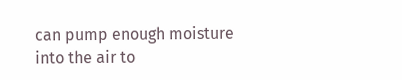can pump enough moisture into the air to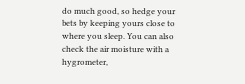do much good, so hedge your bets by keeping yours close to where you sleep. You can also check the air moisture with a hygrometer,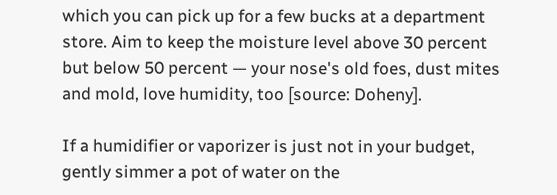which you can pick up for a few bucks at a department store. Aim to keep the moisture level above 30 percent but below 50 percent — your nose's old foes, dust mites and mold, love humidity, too [source: Doheny].

If a humidifier or vaporizer is just not in your budget, gently simmer a pot of water on the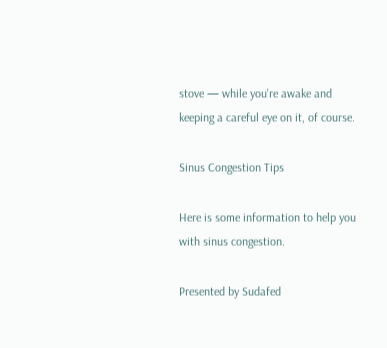stove — while you're awake and keeping a careful eye on it, of course.

Sinus Congestion Tips

Here is some information to help you with sinus congestion.

Presented by Sudafed